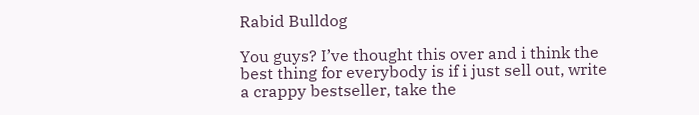Rabid Bulldog

You guys? I’ve thought this over and i think the best thing for everybody is if i just sell out, write a crappy bestseller, take the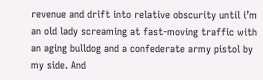revenue and drift into relative obscurity until i’m an old lady screaming at fast-moving traffic with an aging bulldog and a confederate army pistol by my side. And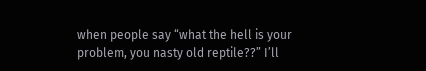when people say “what the hell is your problem, you nasty old reptile??” I’ll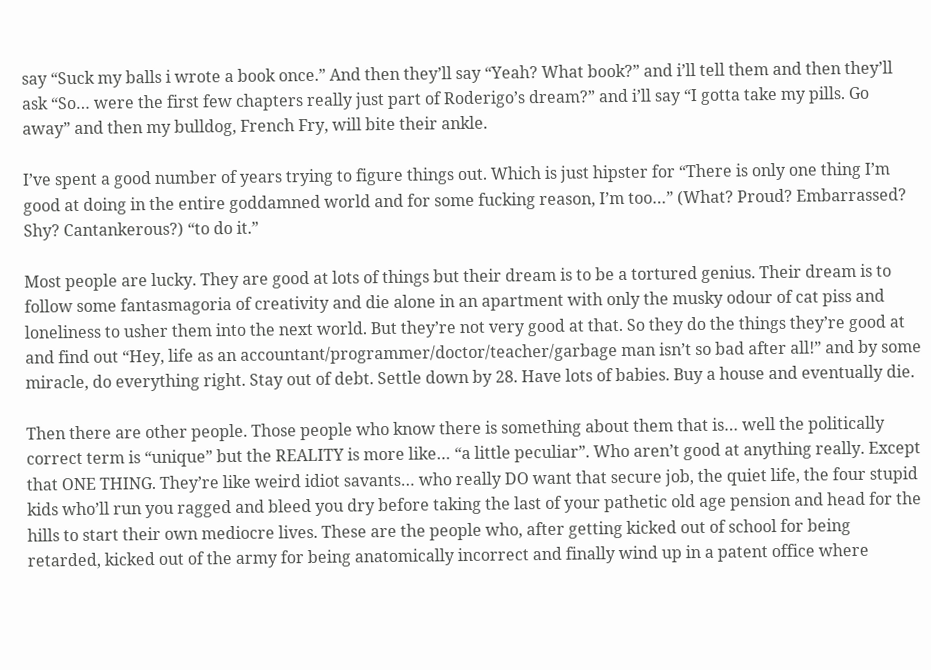say “Suck my balls i wrote a book once.” And then they’ll say “Yeah? What book?” and i’ll tell them and then they’ll ask “So… were the first few chapters really just part of Roderigo’s dream?” and i’ll say “I gotta take my pills. Go away” and then my bulldog, French Fry, will bite their ankle.

I’ve spent a good number of years trying to figure things out. Which is just hipster for “There is only one thing I’m good at doing in the entire goddamned world and for some fucking reason, I’m too…” (What? Proud? Embarrassed? Shy? Cantankerous?) “to do it.”

Most people are lucky. They are good at lots of things but their dream is to be a tortured genius. Their dream is to follow some fantasmagoria of creativity and die alone in an apartment with only the musky odour of cat piss and loneliness to usher them into the next world. But they’re not very good at that. So they do the things they’re good at and find out “Hey, life as an accountant/programmer/doctor/teacher/garbage man isn’t so bad after all!” and by some miracle, do everything right. Stay out of debt. Settle down by 28. Have lots of babies. Buy a house and eventually die.

Then there are other people. Those people who know there is something about them that is… well the politically correct term is “unique” but the REALITY is more like… “a little peculiar”. Who aren’t good at anything really. Except that ONE THING. They’re like weird idiot savants… who really DO want that secure job, the quiet life, the four stupid kids who’ll run you ragged and bleed you dry before taking the last of your pathetic old age pension and head for the hills to start their own mediocre lives. These are the people who, after getting kicked out of school for being retarded, kicked out of the army for being anatomically incorrect and finally wind up in a patent office where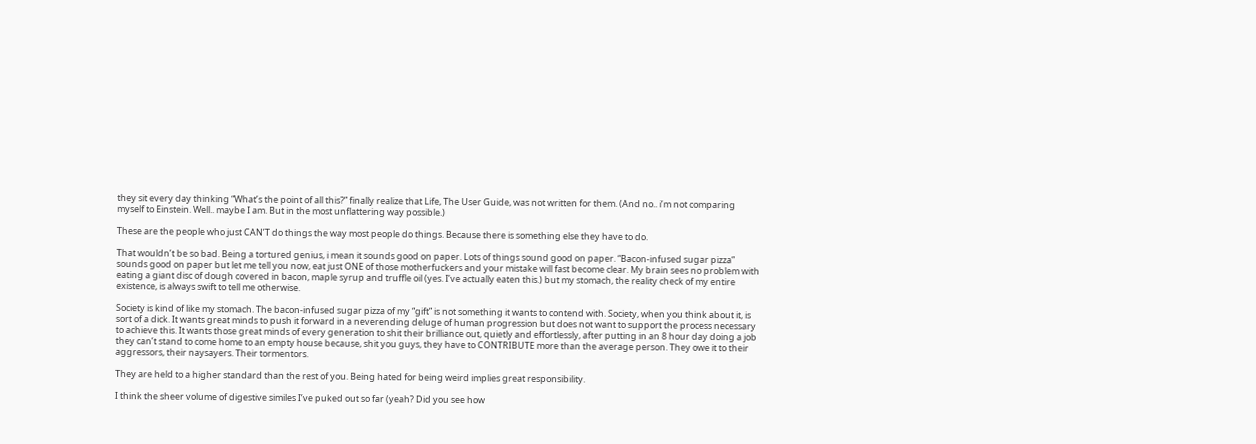they sit every day thinking “What’s the point of all this?” finally realize that Life, The User Guide, was not written for them. (And no.. i’m not comparing myself to Einstein. Well.. maybe I am. But in the most unflattering way possible.)

These are the people who just CAN’T do things the way most people do things. Because there is something else they have to do.

That wouldn’t be so bad. Being a tortured genius, i mean it sounds good on paper. Lots of things sound good on paper. “Bacon-infused sugar pizza” sounds good on paper but let me tell you now, eat just ONE of those motherfuckers and your mistake will fast become clear. My brain sees no problem with eating a giant disc of dough covered in bacon, maple syrup and truffle oil (yes. I’ve actually eaten this.) but my stomach, the reality check of my entire existence, is always swift to tell me otherwise.

Society is kind of like my stomach. The bacon-infused sugar pizza of my “gift” is not something it wants to contend with. Society, when you think about it, is sort of a dick. It wants great minds to push it forward in a neverending deluge of human progression but does not want to support the process necessary to achieve this. It wants those great minds of every generation to shit their brilliance out, quietly and effortlessly, after putting in an 8 hour day doing a job they can’t stand to come home to an empty house because, shit you guys, they have to CONTRIBUTE more than the average person. They owe it to their aggressors, their naysayers. Their tormentors.

They are held to a higher standard than the rest of you. Being hated for being weird implies great responsibility.

I think the sheer volume of digestive similes I’ve puked out so far (yeah? Did you see how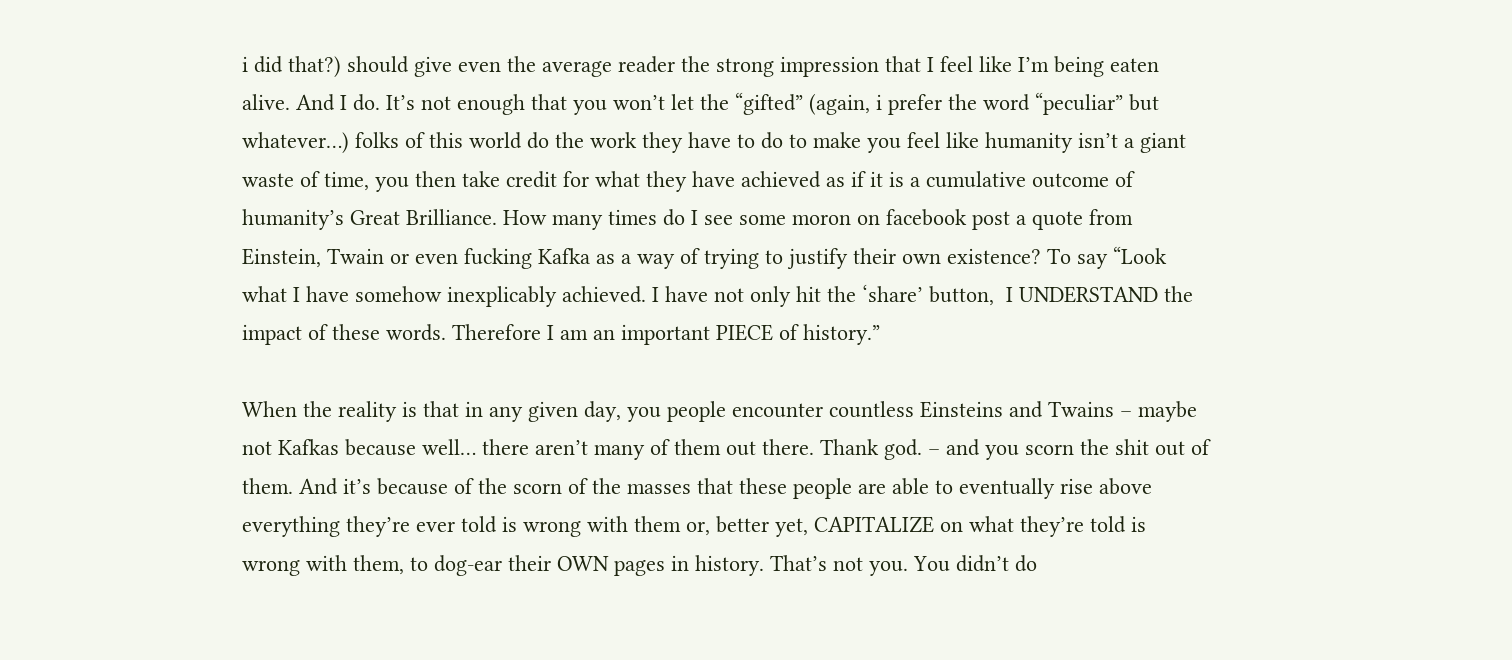i did that?) should give even the average reader the strong impression that I feel like I’m being eaten alive. And I do. It’s not enough that you won’t let the “gifted” (again, i prefer the word “peculiar” but whatever…) folks of this world do the work they have to do to make you feel like humanity isn’t a giant waste of time, you then take credit for what they have achieved as if it is a cumulative outcome of humanity’s Great Brilliance. How many times do I see some moron on facebook post a quote from Einstein, Twain or even fucking Kafka as a way of trying to justify their own existence? To say “Look what I have somehow inexplicably achieved. I have not only hit the ‘share’ button,  I UNDERSTAND the impact of these words. Therefore I am an important PIECE of history.”

When the reality is that in any given day, you people encounter countless Einsteins and Twains – maybe not Kafkas because well… there aren’t many of them out there. Thank god. – and you scorn the shit out of them. And it’s because of the scorn of the masses that these people are able to eventually rise above everything they’re ever told is wrong with them or, better yet, CAPITALIZE on what they’re told is wrong with them, to dog-ear their OWN pages in history. That’s not you. You didn’t do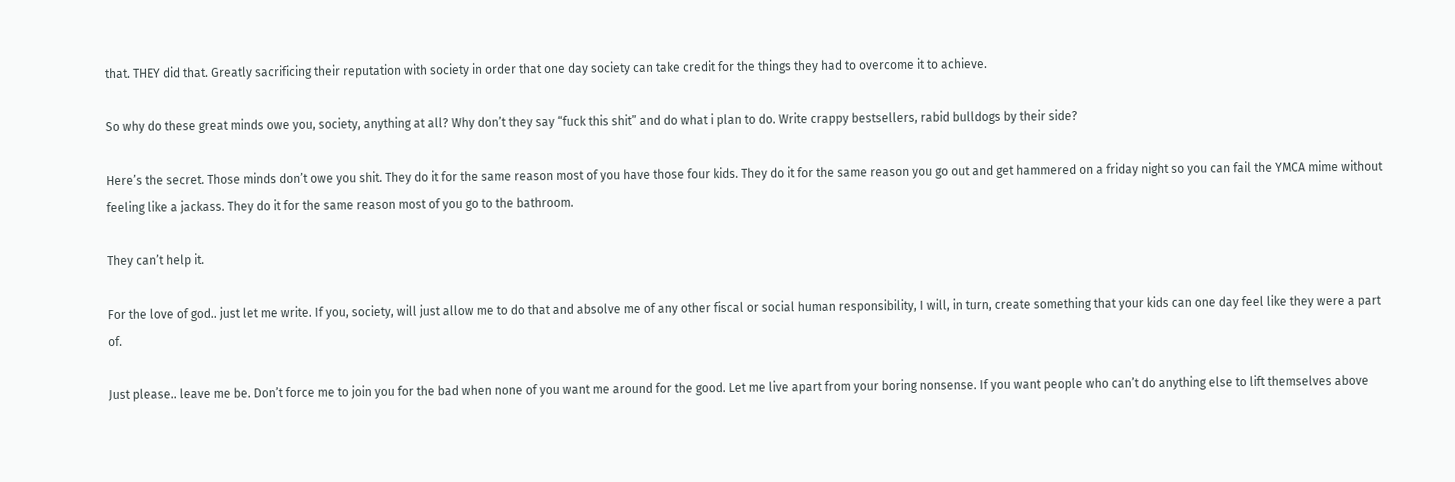that. THEY did that. Greatly sacrificing their reputation with society in order that one day society can take credit for the things they had to overcome it to achieve.

So why do these great minds owe you, society, anything at all? Why don’t they say “fuck this shit” and do what i plan to do. Write crappy bestsellers, rabid bulldogs by their side?

Here’s the secret. Those minds don’t owe you shit. They do it for the same reason most of you have those four kids. They do it for the same reason you go out and get hammered on a friday night so you can fail the YMCA mime without feeling like a jackass. They do it for the same reason most of you go to the bathroom.

They can’t help it.

For the love of god.. just let me write. If you, society, will just allow me to do that and absolve me of any other fiscal or social human responsibility, I will, in turn, create something that your kids can one day feel like they were a part of.

Just please.. leave me be. Don’t force me to join you for the bad when none of you want me around for the good. Let me live apart from your boring nonsense. If you want people who can’t do anything else to lift themselves above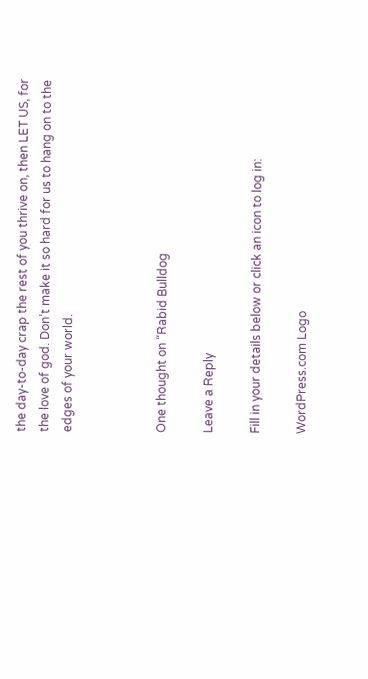the day-to-day crap the rest of you thrive on, then LET US, for the love of god. Don’t make it so hard for us to hang on to the edges of your world.



One thought on “Rabid Bulldog

Leave a Reply

Fill in your details below or click an icon to log in:

WordPress.com Logo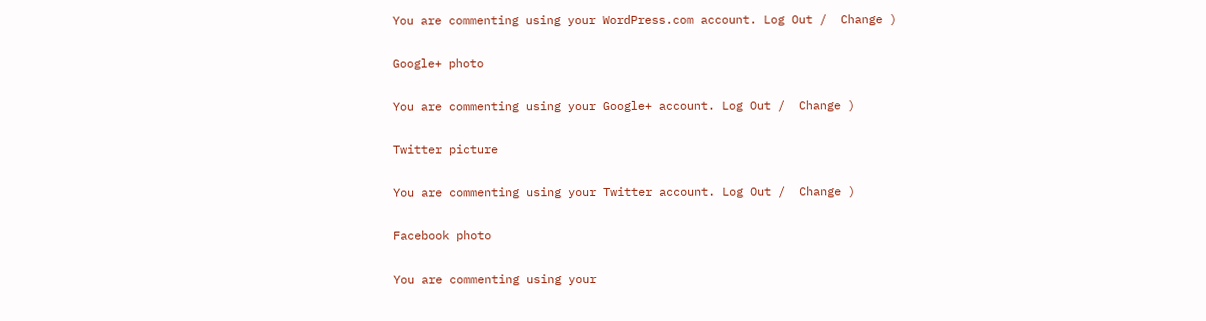You are commenting using your WordPress.com account. Log Out /  Change )

Google+ photo

You are commenting using your Google+ account. Log Out /  Change )

Twitter picture

You are commenting using your Twitter account. Log Out /  Change )

Facebook photo

You are commenting using your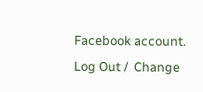Facebook account. Log Out /  Change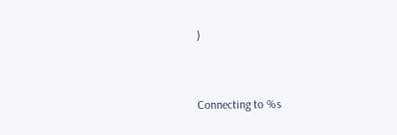)


Connecting to %s